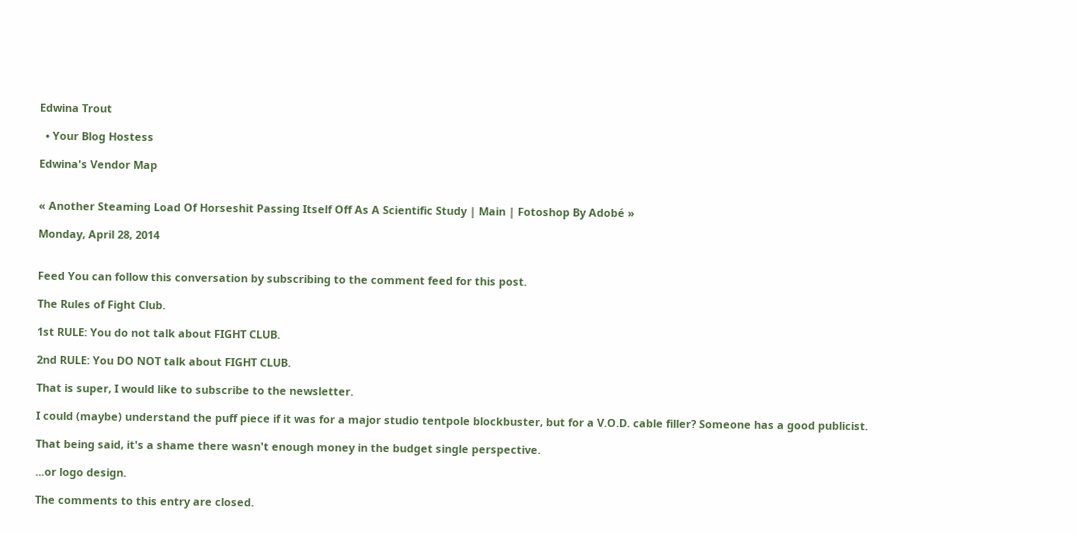Edwina Trout

  • Your Blog Hostess

Edwina's Vendor Map


« Another Steaming Load Of Horseshit Passing Itself Off As A Scientific Study | Main | Fotoshop By Adobé »

Monday, April 28, 2014


Feed You can follow this conversation by subscribing to the comment feed for this post.

The Rules of Fight Club.

1st RULE: You do not talk about FIGHT CLUB.

2nd RULE: You DO NOT talk about FIGHT CLUB.

That is super, I would like to subscribe to the newsletter.

I could (maybe) understand the puff piece if it was for a major studio tentpole blockbuster, but for a V.O.D. cable filler? Someone has a good publicist.

That being said, it's a shame there wasn't enough money in the budget single perspective.

...or logo design.

The comments to this entry are closed.